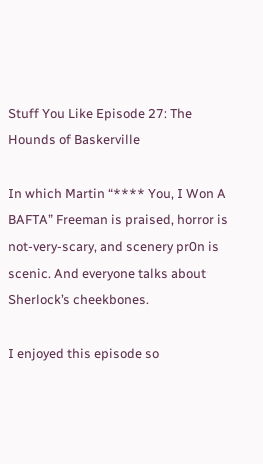Stuff You Like Episode 27: The Hounds of Baskerville

In which Martin “**** You, I Won A BAFTA” Freeman is praised, horror is not-very-scary, and scenery pr0n is scenic. And everyone talks about Sherlock’s cheekbones.

I enjoyed this episode so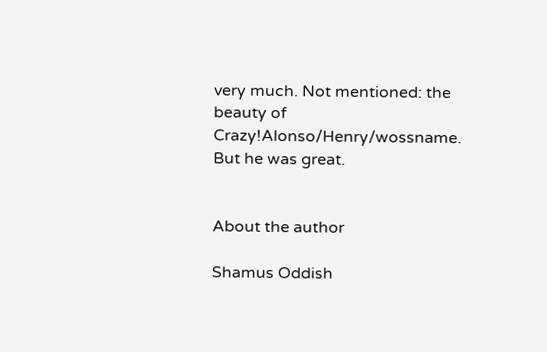very much. Not mentioned: the beauty of Crazy!Alonso/Henry/wossname. But he was great.


About the author

Shamus Oddish